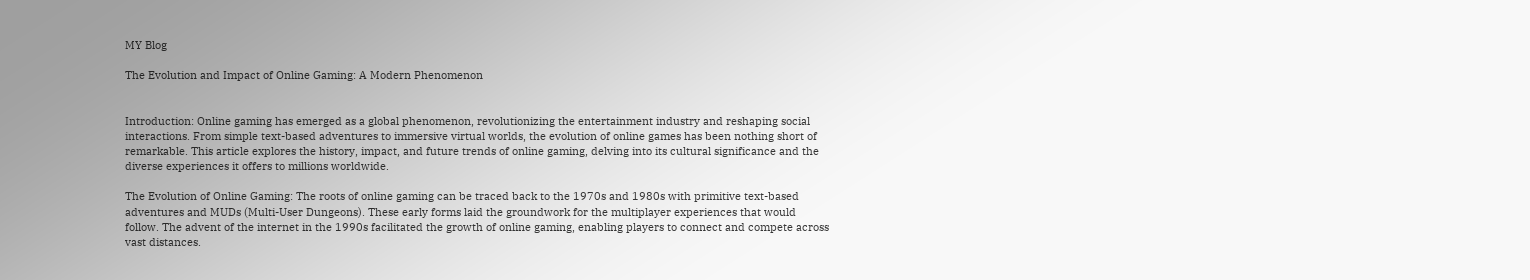MY Blog

The Evolution and Impact of Online Gaming: A Modern Phenomenon


Introduction: Online gaming has emerged as a global phenomenon, revolutionizing the entertainment industry and reshaping social interactions. From simple text-based adventures to immersive virtual worlds, the evolution of online games has been nothing short of remarkable. This article explores the history, impact, and future trends of online gaming, delving into its cultural significance and the diverse experiences it offers to millions worldwide.

The Evolution of Online Gaming: The roots of online gaming can be traced back to the 1970s and 1980s with primitive text-based adventures and MUDs (Multi-User Dungeons). These early forms laid the groundwork for the multiplayer experiences that would follow. The advent of the internet in the 1990s facilitated the growth of online gaming, enabling players to connect and compete across vast distances.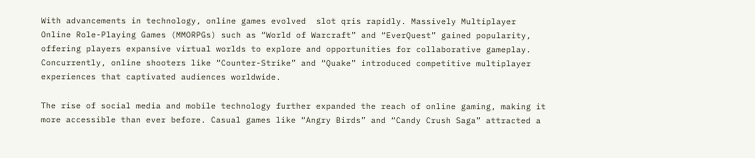With advancements in technology, online games evolved  slot qris rapidly. Massively Multiplayer Online Role-Playing Games (MMORPGs) such as “World of Warcraft” and “EverQuest” gained popularity, offering players expansive virtual worlds to explore and opportunities for collaborative gameplay. Concurrently, online shooters like “Counter-Strike” and “Quake” introduced competitive multiplayer experiences that captivated audiences worldwide.

The rise of social media and mobile technology further expanded the reach of online gaming, making it more accessible than ever before. Casual games like “Angry Birds” and “Candy Crush Saga” attracted a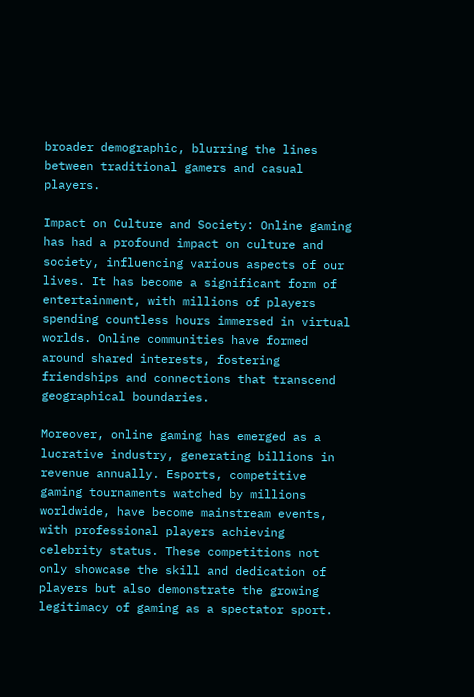broader demographic, blurring the lines between traditional gamers and casual players.

Impact on Culture and Society: Online gaming has had a profound impact on culture and society, influencing various aspects of our lives. It has become a significant form of entertainment, with millions of players spending countless hours immersed in virtual worlds. Online communities have formed around shared interests, fostering friendships and connections that transcend geographical boundaries.

Moreover, online gaming has emerged as a lucrative industry, generating billions in revenue annually. Esports, competitive gaming tournaments watched by millions worldwide, have become mainstream events, with professional players achieving celebrity status. These competitions not only showcase the skill and dedication of players but also demonstrate the growing legitimacy of gaming as a spectator sport.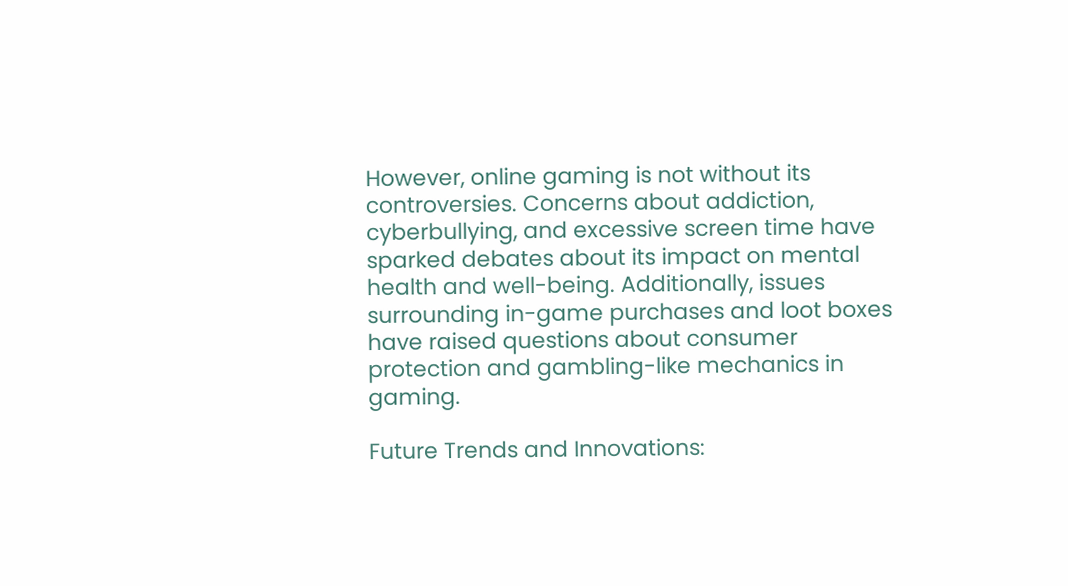However, online gaming is not without its controversies. Concerns about addiction, cyberbullying, and excessive screen time have sparked debates about its impact on mental health and well-being. Additionally, issues surrounding in-game purchases and loot boxes have raised questions about consumer protection and gambling-like mechanics in gaming.

Future Trends and Innovations: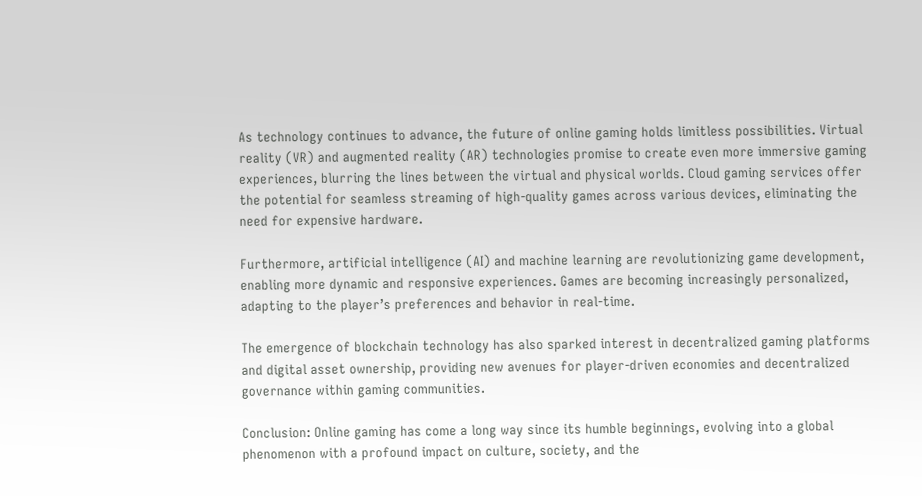As technology continues to advance, the future of online gaming holds limitless possibilities. Virtual reality (VR) and augmented reality (AR) technologies promise to create even more immersive gaming experiences, blurring the lines between the virtual and physical worlds. Cloud gaming services offer the potential for seamless streaming of high-quality games across various devices, eliminating the need for expensive hardware.

Furthermore, artificial intelligence (AI) and machine learning are revolutionizing game development, enabling more dynamic and responsive experiences. Games are becoming increasingly personalized, adapting to the player’s preferences and behavior in real-time.

The emergence of blockchain technology has also sparked interest in decentralized gaming platforms and digital asset ownership, providing new avenues for player-driven economies and decentralized governance within gaming communities.

Conclusion: Online gaming has come a long way since its humble beginnings, evolving into a global phenomenon with a profound impact on culture, society, and the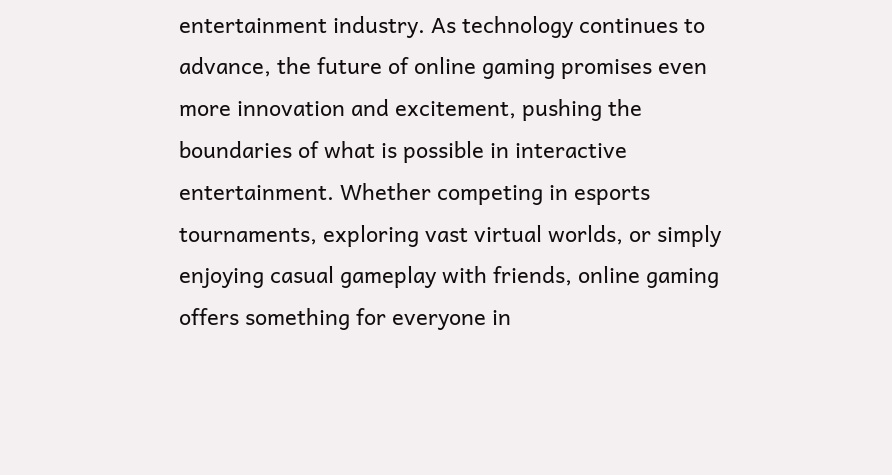entertainment industry. As technology continues to advance, the future of online gaming promises even more innovation and excitement, pushing the boundaries of what is possible in interactive entertainment. Whether competing in esports tournaments, exploring vast virtual worlds, or simply enjoying casual gameplay with friends, online gaming offers something for everyone in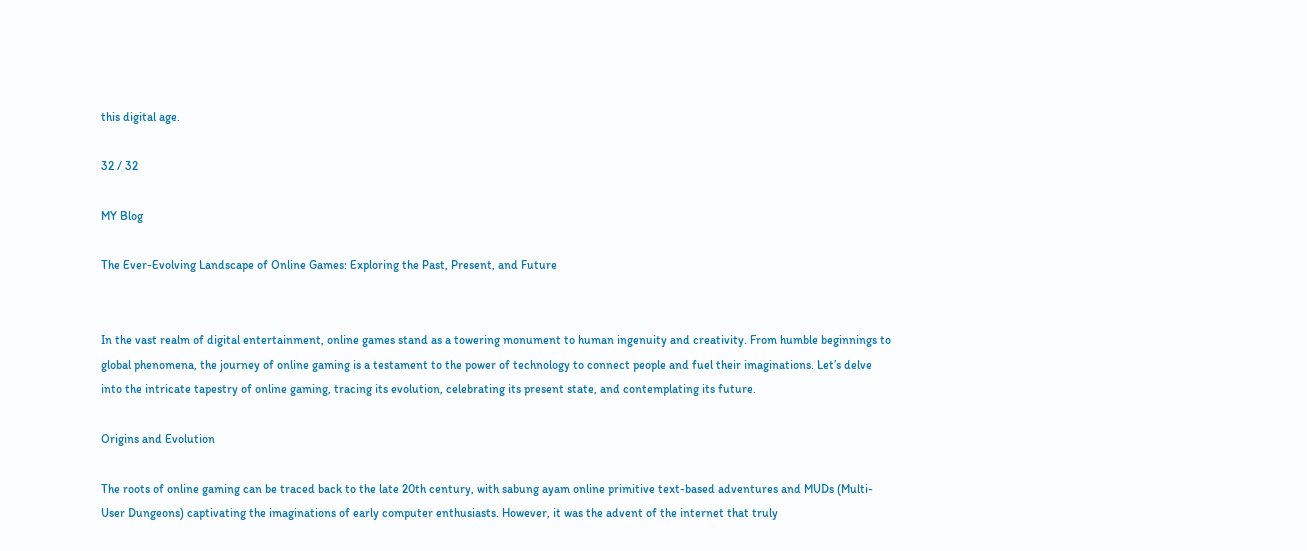this digital age.

32 / 32

MY Blog

The Ever-Evolving Landscape of Online Games: Exploring the Past, Present, and Future


In the vast realm of digital entertainment, online games stand as a towering monument to human ingenuity and creativity. From humble beginnings to global phenomena, the journey of online gaming is a testament to the power of technology to connect people and fuel their imaginations. Let’s delve into the intricate tapestry of online gaming, tracing its evolution, celebrating its present state, and contemplating its future.

Origins and Evolution

The roots of online gaming can be traced back to the late 20th century, with sabung ayam online primitive text-based adventures and MUDs (Multi-User Dungeons) captivating the imaginations of early computer enthusiasts. However, it was the advent of the internet that truly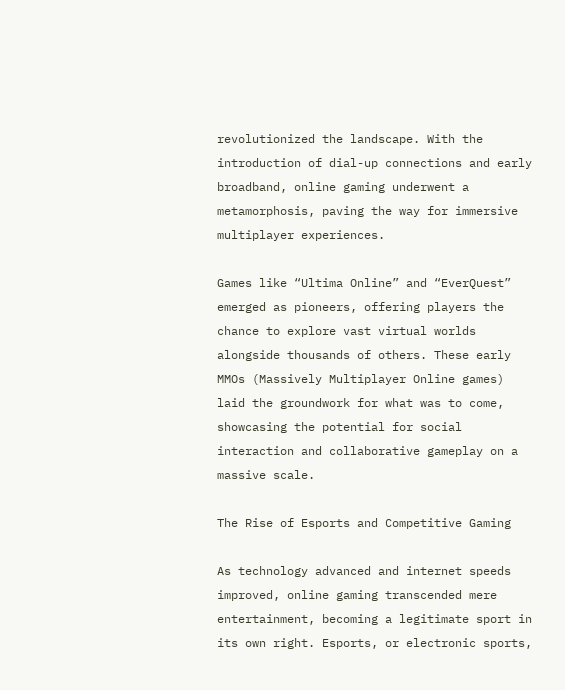revolutionized the landscape. With the introduction of dial-up connections and early broadband, online gaming underwent a metamorphosis, paving the way for immersive multiplayer experiences.

Games like “Ultima Online” and “EverQuest” emerged as pioneers, offering players the chance to explore vast virtual worlds alongside thousands of others. These early MMOs (Massively Multiplayer Online games) laid the groundwork for what was to come, showcasing the potential for social interaction and collaborative gameplay on a massive scale.

The Rise of Esports and Competitive Gaming

As technology advanced and internet speeds improved, online gaming transcended mere entertainment, becoming a legitimate sport in its own right. Esports, or electronic sports,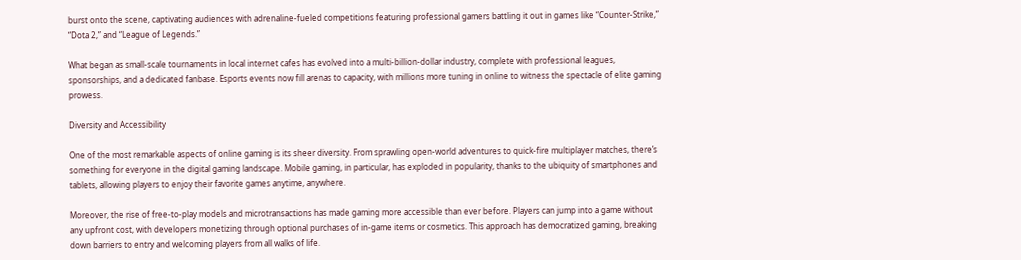burst onto the scene, captivating audiences with adrenaline-fueled competitions featuring professional gamers battling it out in games like “Counter-Strike,” “Dota 2,” and “League of Legends.”

What began as small-scale tournaments in local internet cafes has evolved into a multi-billion-dollar industry, complete with professional leagues, sponsorships, and a dedicated fanbase. Esports events now fill arenas to capacity, with millions more tuning in online to witness the spectacle of elite gaming prowess.

Diversity and Accessibility

One of the most remarkable aspects of online gaming is its sheer diversity. From sprawling open-world adventures to quick-fire multiplayer matches, there’s something for everyone in the digital gaming landscape. Mobile gaming, in particular, has exploded in popularity, thanks to the ubiquity of smartphones and tablets, allowing players to enjoy their favorite games anytime, anywhere.

Moreover, the rise of free-to-play models and microtransactions has made gaming more accessible than ever before. Players can jump into a game without any upfront cost, with developers monetizing through optional purchases of in-game items or cosmetics. This approach has democratized gaming, breaking down barriers to entry and welcoming players from all walks of life.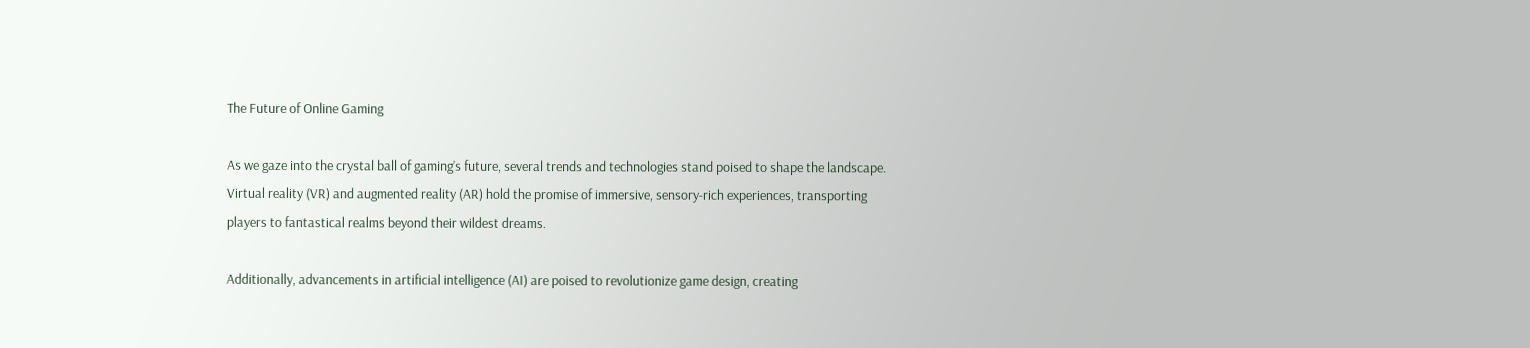The Future of Online Gaming

As we gaze into the crystal ball of gaming’s future, several trends and technologies stand poised to shape the landscape. Virtual reality (VR) and augmented reality (AR) hold the promise of immersive, sensory-rich experiences, transporting players to fantastical realms beyond their wildest dreams.

Additionally, advancements in artificial intelligence (AI) are poised to revolutionize game design, creating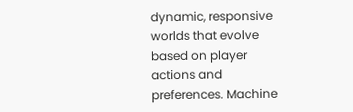dynamic, responsive worlds that evolve based on player actions and preferences. Machine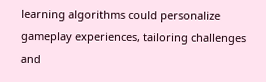learning algorithms could personalize gameplay experiences, tailoring challenges and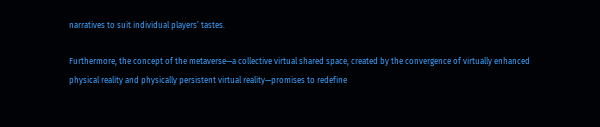narratives to suit individual players’ tastes.

Furthermore, the concept of the metaverse—a collective virtual shared space, created by the convergence of virtually enhanced physical reality and physically persistent virtual reality—promises to redefine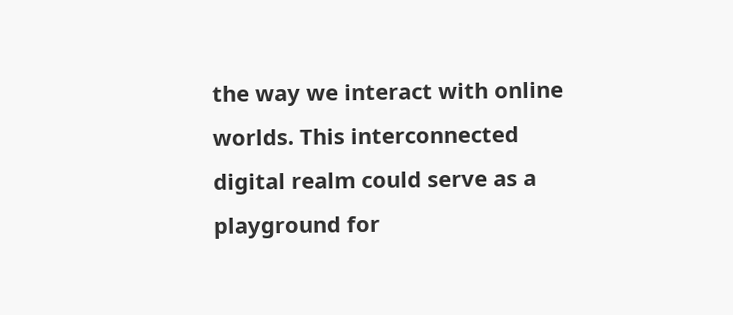the way we interact with online worlds. This interconnected digital realm could serve as a playground for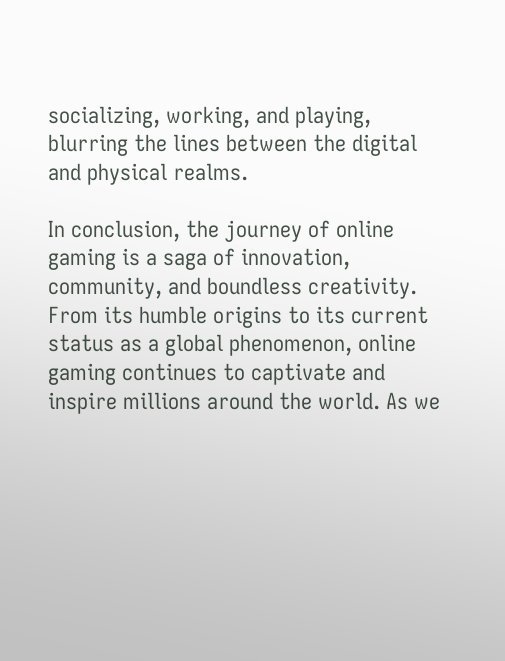socializing, working, and playing, blurring the lines between the digital and physical realms.

In conclusion, the journey of online gaming is a saga of innovation, community, and boundless creativity. From its humble origins to its current status as a global phenomenon, online gaming continues to captivate and inspire millions around the world. As we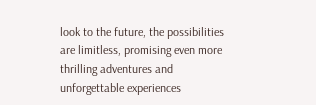look to the future, the possibilities are limitless, promising even more thrilling adventures and unforgettable experiences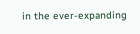in the ever-expanding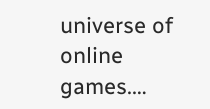universe of online games.…